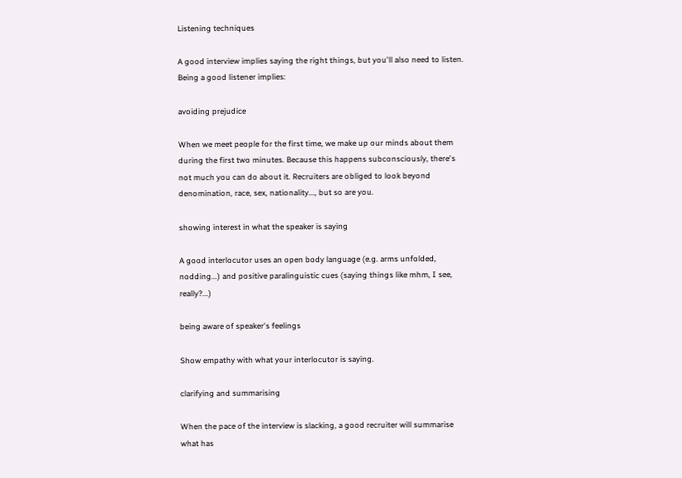Listening techniques

A good interview implies saying the right things, but you'll also need to listen. Being a good listener implies:

avoiding prejudice

When we meet people for the first time, we make up our minds about them during the first two minutes. Because this happens subconsciously, there's not much you can do about it. Recruiters are obliged to look beyond denomination, race, sex, nationality..., but so are you.

showing interest in what the speaker is saying

A good interlocutor uses an open body language (e.g. arms unfolded, nodding...) and positive paralinguistic cues (saying things like mhm, I see, really?...)

being aware of speaker's feelings

Show empathy with what your interlocutor is saying.

clarifying and summarising

When the pace of the interview is slacking, a good recruiter will summarise what has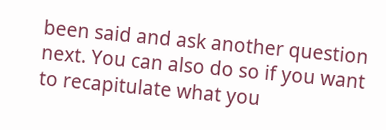been said and ask another question next. You can also do so if you want to recapitulate what you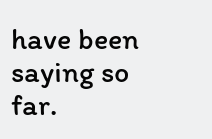have been saying so far.